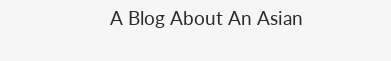A Blog About An Asian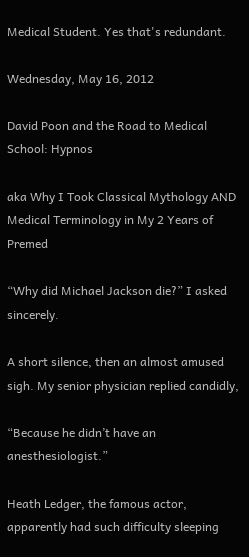Medical Student. Yes that's redundant.

Wednesday, May 16, 2012

David Poon and the Road to Medical School: Hypnos

aka Why I Took Classical Mythology AND Medical Terminology in My 2 Years of Premed

“Why did Michael Jackson die?” I asked sincerely.

A short silence, then an almost amused sigh. My senior physician replied candidly,

“Because he didn’t have an anesthesiologist.”

Heath Ledger, the famous actor, apparently had such difficulty sleeping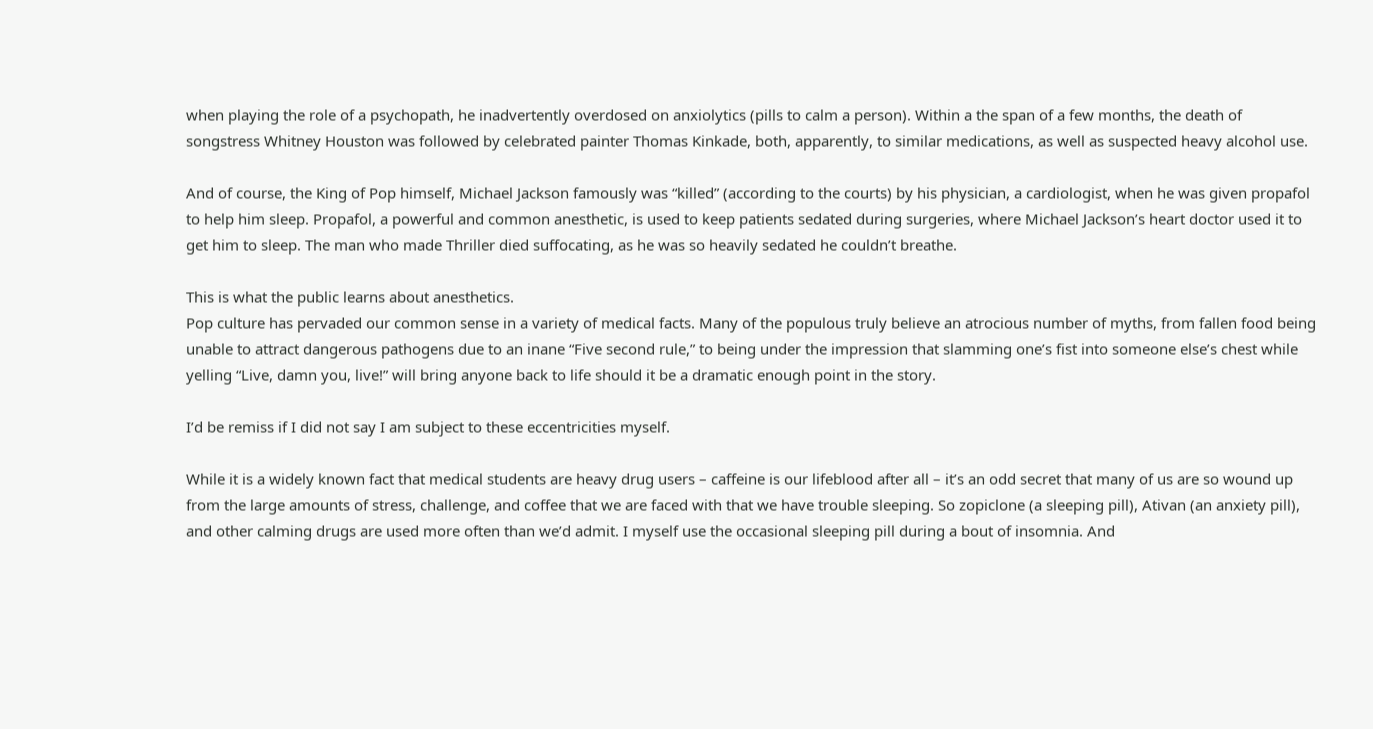when playing the role of a psychopath, he inadvertently overdosed on anxiolytics (pills to calm a person). Within a the span of a few months, the death of songstress Whitney Houston was followed by celebrated painter Thomas Kinkade, both, apparently, to similar medications, as well as suspected heavy alcohol use.

And of course, the King of Pop himself, Michael Jackson famously was “killed” (according to the courts) by his physician, a cardiologist, when he was given propafol to help him sleep. Propafol, a powerful and common anesthetic, is used to keep patients sedated during surgeries, where Michael Jackson’s heart doctor used it to get him to sleep. The man who made Thriller died suffocating, as he was so heavily sedated he couldn’t breathe.

This is what the public learns about anesthetics.
Pop culture has pervaded our common sense in a variety of medical facts. Many of the populous truly believe an atrocious number of myths, from fallen food being unable to attract dangerous pathogens due to an inane “Five second rule,” to being under the impression that slamming one’s fist into someone else’s chest while yelling “Live, damn you, live!” will bring anyone back to life should it be a dramatic enough point in the story.

I’d be remiss if I did not say I am subject to these eccentricities myself.

While it is a widely known fact that medical students are heavy drug users – caffeine is our lifeblood after all – it’s an odd secret that many of us are so wound up from the large amounts of stress, challenge, and coffee that we are faced with that we have trouble sleeping. So zopiclone (a sleeping pill), Ativan (an anxiety pill), and other calming drugs are used more often than we’d admit. I myself use the occasional sleeping pill during a bout of insomnia. And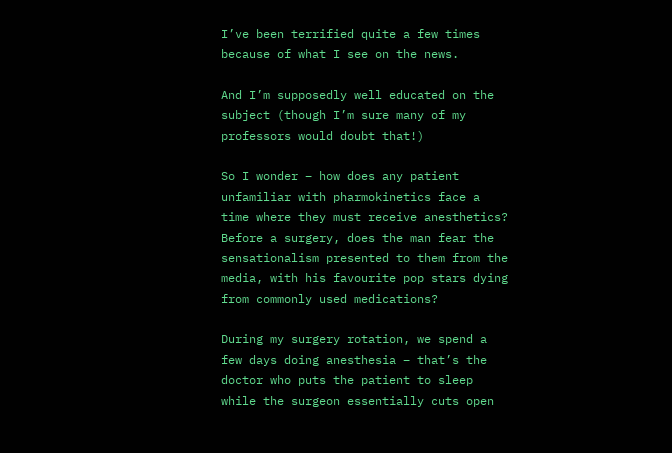I’ve been terrified quite a few times because of what I see on the news.

And I’m supposedly well educated on the subject (though I’m sure many of my professors would doubt that!)

So I wonder – how does any patient unfamiliar with pharmokinetics face a time where they must receive anesthetics? Before a surgery, does the man fear the sensationalism presented to them from the media, with his favourite pop stars dying from commonly used medications?

During my surgery rotation, we spend a few days doing anesthesia – that’s the doctor who puts the patient to sleep while the surgeon essentially cuts open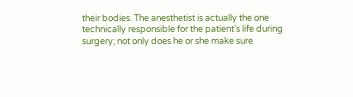their bodies. The anesthetist is actually the one technically responsible for the patient’s life during surgery; not only does he or she make sure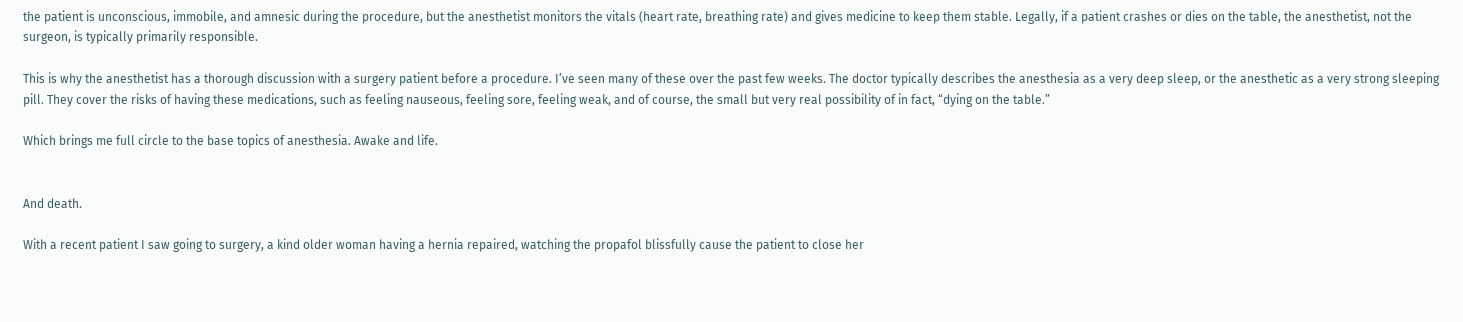the patient is unconscious, immobile, and amnesic during the procedure, but the anesthetist monitors the vitals (heart rate, breathing rate) and gives medicine to keep them stable. Legally, if a patient crashes or dies on the table, the anesthetist, not the surgeon, is typically primarily responsible.

This is why the anesthetist has a thorough discussion with a surgery patient before a procedure. I’ve seen many of these over the past few weeks. The doctor typically describes the anesthesia as a very deep sleep, or the anesthetic as a very strong sleeping pill. They cover the risks of having these medications, such as feeling nauseous, feeling sore, feeling weak, and of course, the small but very real possibility of in fact, “dying on the table.”

Which brings me full circle to the base topics of anesthesia. Awake and life.


And death.

With a recent patient I saw going to surgery, a kind older woman having a hernia repaired, watching the propafol blissfully cause the patient to close her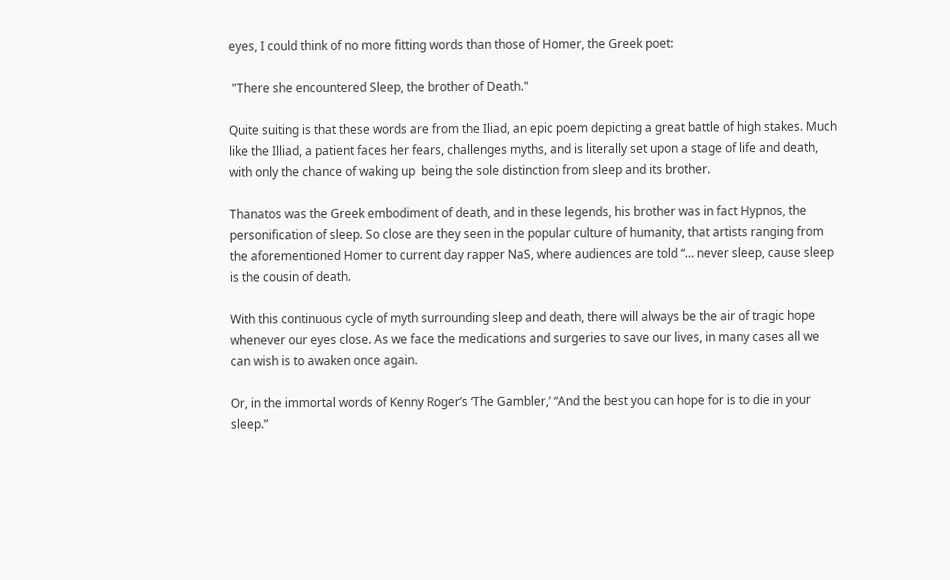eyes, I could think of no more fitting words than those of Homer, the Greek poet:

 "There she encountered Sleep, the brother of Death."

Quite suiting is that these words are from the Iliad, an epic poem depicting a great battle of high stakes. Much like the Illiad, a patient faces her fears, challenges myths, and is literally set upon a stage of life and death, with only the chance of waking up  being the sole distinction from sleep and its brother.

Thanatos was the Greek embodiment of death, and in these legends, his brother was in fact Hypnos, the personification of sleep. So close are they seen in the popular culture of humanity, that artists ranging from the aforementioned Homer to current day rapper NaS, where audiences are told “… never sleep, cause sleep is the cousin of death.

With this continuous cycle of myth surrounding sleep and death, there will always be the air of tragic hope whenever our eyes close. As we face the medications and surgeries to save our lives, in many cases all we can wish is to awaken once again.

Or, in the immortal words of Kenny Roger’s ‘The Gambler,’ “And the best you can hope for is to die in your sleep.”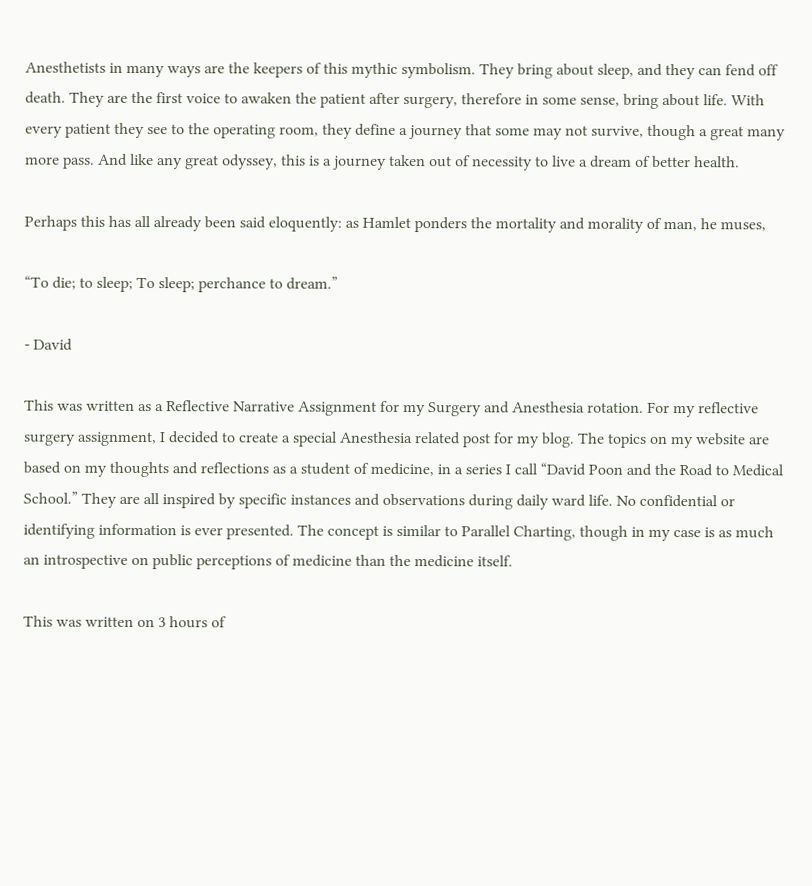Anesthetists in many ways are the keepers of this mythic symbolism. They bring about sleep, and they can fend off death. They are the first voice to awaken the patient after surgery, therefore in some sense, bring about life. With every patient they see to the operating room, they define a journey that some may not survive, though a great many more pass. And like any great odyssey, this is a journey taken out of necessity to live a dream of better health.

Perhaps this has all already been said eloquently: as Hamlet ponders the mortality and morality of man, he muses,

“To die; to sleep; To sleep; perchance to dream.”

- David

This was written as a Reflective Narrative Assignment for my Surgery and Anesthesia rotation. For my reflective surgery assignment, I decided to create a special Anesthesia related post for my blog. The topics on my website are based on my thoughts and reflections as a student of medicine, in a series I call “David Poon and the Road to Medical School.” They are all inspired by specific instances and observations during daily ward life. No confidential or identifying information is ever presented. The concept is similar to Parallel Charting, though in my case is as much an introspective on public perceptions of medicine than the medicine itself.

This was written on 3 hours of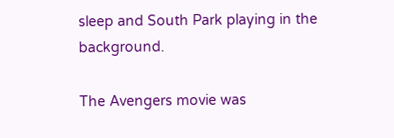sleep and South Park playing in the background.

The Avengers movie was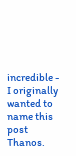incredible - I originally wanted to name this post Thanos.